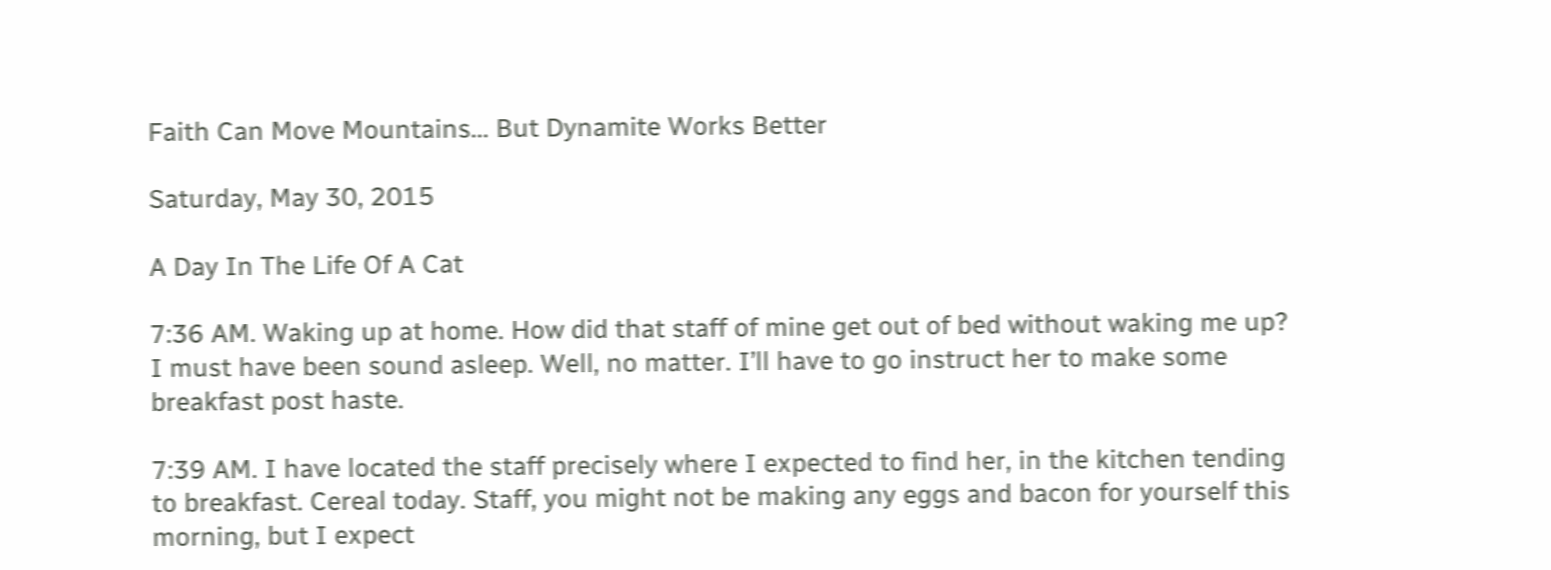Faith Can Move Mountains... But Dynamite Works Better

Saturday, May 30, 2015

A Day In The Life Of A Cat

7:36 AM. Waking up at home. How did that staff of mine get out of bed without waking me up? I must have been sound asleep. Well, no matter. I’ll have to go instruct her to make some breakfast post haste.

7:39 AM. I have located the staff precisely where I expected to find her, in the kitchen tending to breakfast. Cereal today. Staff, you might not be making any eggs and bacon for yourself this morning, but I expect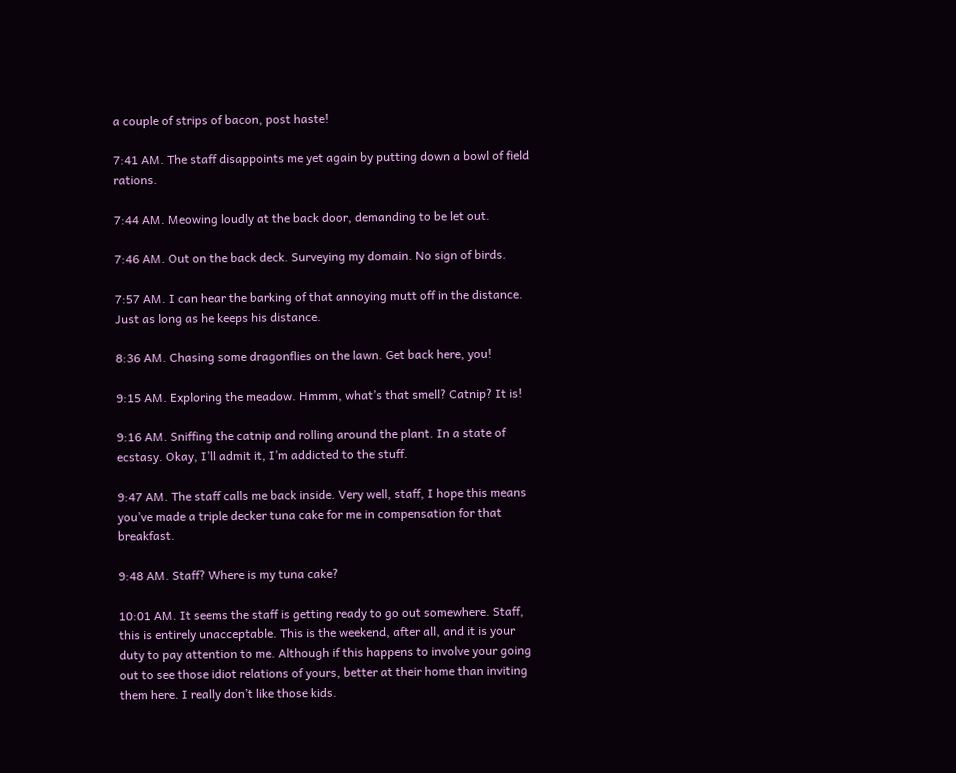a couple of strips of bacon, post haste!

7:41 AM. The staff disappoints me yet again by putting down a bowl of field rations.

7:44 AM. Meowing loudly at the back door, demanding to be let out.

7:46 AM. Out on the back deck. Surveying my domain. No sign of birds.

7:57 AM. I can hear the barking of that annoying mutt off in the distance. Just as long as he keeps his distance.

8:36 AM. Chasing some dragonflies on the lawn. Get back here, you!

9:15 AM. Exploring the meadow. Hmmm, what’s that smell? Catnip? It is!

9:16 AM. Sniffing the catnip and rolling around the plant. In a state of ecstasy. Okay, I’ll admit it, I’m addicted to the stuff.

9:47 AM. The staff calls me back inside. Very well, staff, I hope this means you’ve made a triple decker tuna cake for me in compensation for that breakfast.

9:48 AM. Staff? Where is my tuna cake?

10:01 AM. It seems the staff is getting ready to go out somewhere. Staff, this is entirely unacceptable. This is the weekend, after all, and it is your duty to pay attention to me. Although if this happens to involve your going out to see those idiot relations of yours, better at their home than inviting them here. I really don’t like those kids.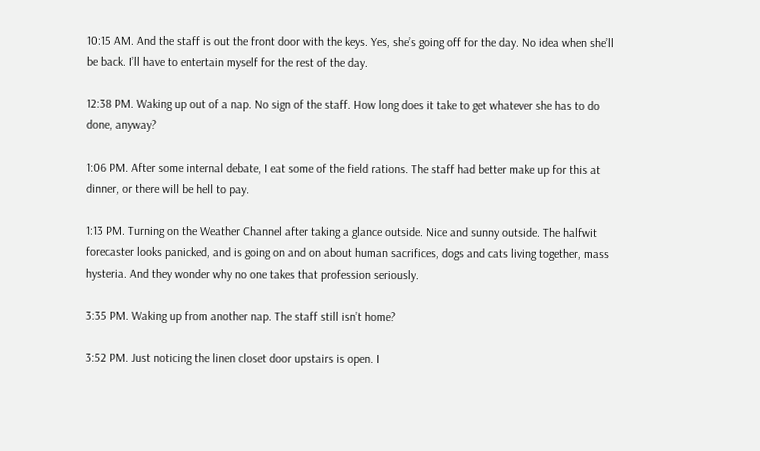10:15 AM. And the staff is out the front door with the keys. Yes, she’s going off for the day. No idea when she’ll be back. I’ll have to entertain myself for the rest of the day.

12:38 PM. Waking up out of a nap. No sign of the staff. How long does it take to get whatever she has to do done, anyway?

1:06 PM. After some internal debate, I eat some of the field rations. The staff had better make up for this at dinner, or there will be hell to pay.

1:13 PM. Turning on the Weather Channel after taking a glance outside. Nice and sunny outside. The halfwit forecaster looks panicked, and is going on and on about human sacrifices, dogs and cats living together, mass hysteria. And they wonder why no one takes that profession seriously.

3:35 PM. Waking up from another nap. The staff still isn’t home?

3:52 PM. Just noticing the linen closet door upstairs is open. I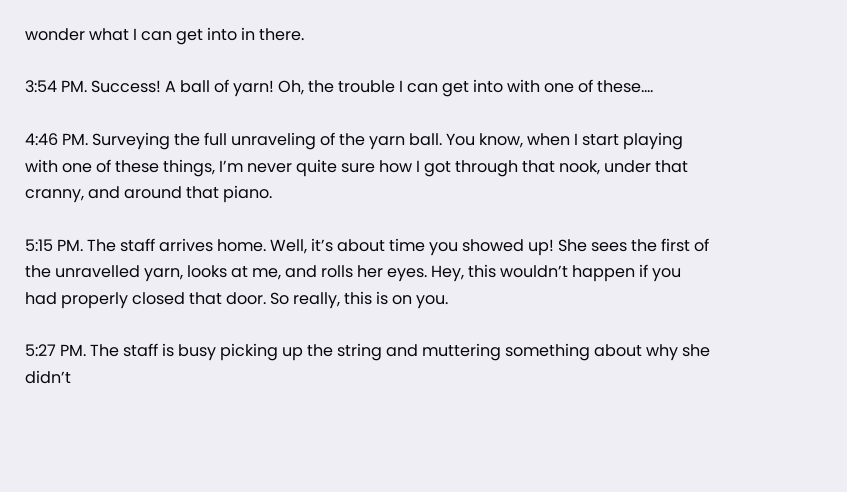wonder what I can get into in there.

3:54 PM. Success! A ball of yarn! Oh, the trouble I can get into with one of these....

4:46 PM. Surveying the full unraveling of the yarn ball. You know, when I start playing with one of these things, I’m never quite sure how I got through that nook, under that cranny, and around that piano.

5:15 PM. The staff arrives home. Well, it’s about time you showed up! She sees the first of the unravelled yarn, looks at me, and rolls her eyes. Hey, this wouldn’t happen if you had properly closed that door. So really, this is on you.

5:27 PM. The staff is busy picking up the string and muttering something about why she didn’t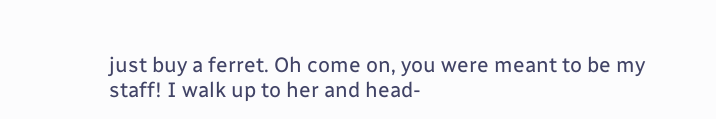just buy a ferret. Oh come on, you were meant to be my staff! I walk up to her and head-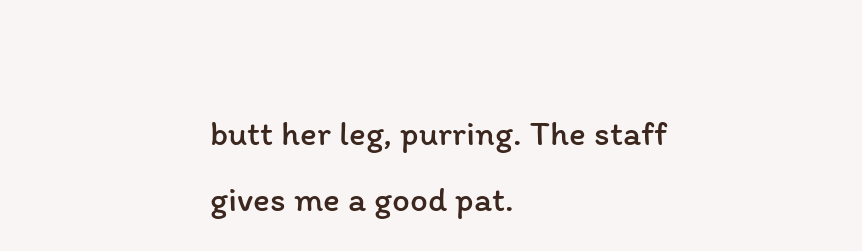butt her leg, purring. The staff gives me a good pat.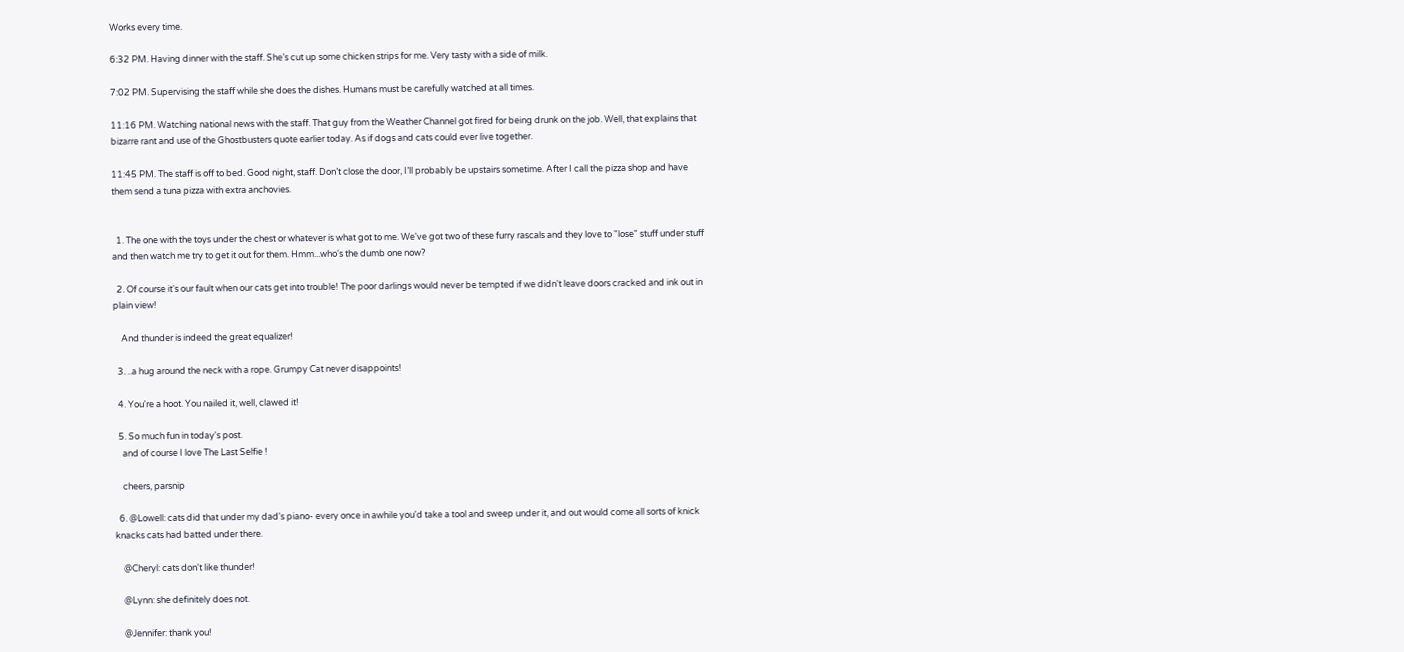Works every time.

6:32 PM. Having dinner with the staff. She’s cut up some chicken strips for me. Very tasty with a side of milk.

7:02 PM. Supervising the staff while she does the dishes. Humans must be carefully watched at all times.

11:16 PM. Watching national news with the staff. That guy from the Weather Channel got fired for being drunk on the job. Well, that explains that bizarre rant and use of the Ghostbusters quote earlier today. As if dogs and cats could ever live together.

11:45 PM. The staff is off to bed. Good night, staff. Don’t close the door, I’ll probably be upstairs sometime. After I call the pizza shop and have them send a tuna pizza with extra anchovies.


  1. The one with the toys under the chest or whatever is what got to me. We've got two of these furry rascals and they love to "lose" stuff under stuff and then watch me try to get it out for them. Hmm...who's the dumb one now?

  2. Of course it's our fault when our cats get into trouble! The poor darlings would never be tempted if we didn't leave doors cracked and ink out in plain view!

    And thunder is indeed the great equalizer!

  3. ..a hug around the neck with a rope. Grumpy Cat never disappoints!

  4. You're a hoot. You nailed it, well, clawed it!

  5. So much fun in today's post.
    and of course I love The Last Selfie !

    cheers, parsnip

  6. @Lowell: cats did that under my dad's piano- every once in awhile you'd take a tool and sweep under it, and out would come all sorts of knick knacks cats had batted under there.

    @Cheryl: cats don't like thunder!

    @Lynn: she definitely does not.

    @Jennifer: thank you!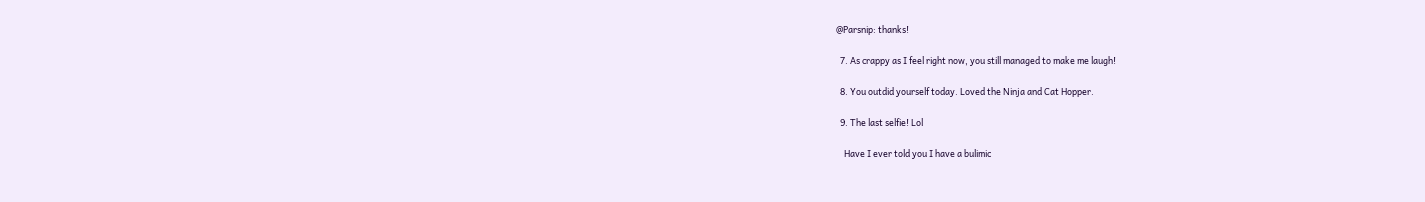@Parsnip: thanks!

  7. As crappy as I feel right now, you still managed to make me laugh!

  8. You outdid yourself today. Loved the Ninja and Cat Hopper.

  9. The last selfie! Lol

    Have I ever told you I have a bulimic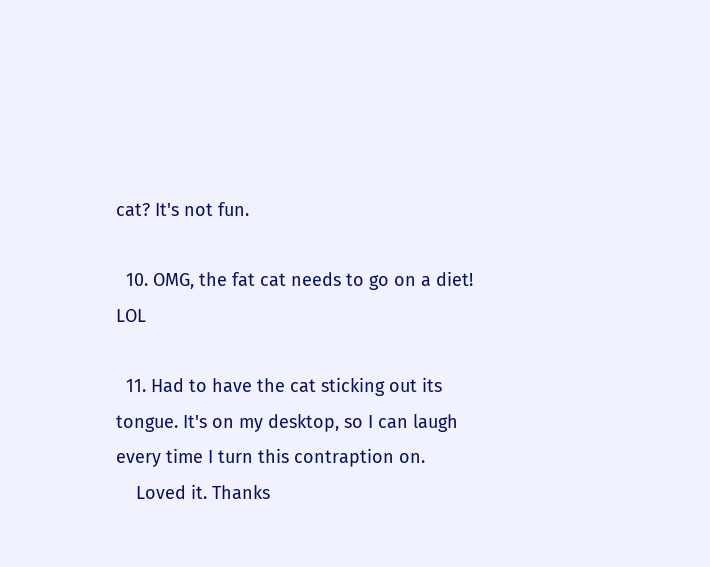cat? It's not fun.

  10. OMG, the fat cat needs to go on a diet! LOL

  11. Had to have the cat sticking out its tongue. It's on my desktop, so I can laugh every time I turn this contraption on.
    Loved it. Thanks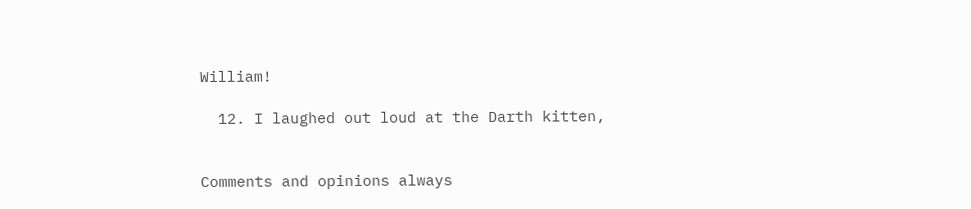William!

  12. I laughed out loud at the Darth kitten,


Comments and opinions always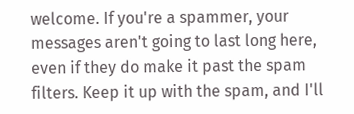welcome. If you're a spammer, your messages aren't going to last long here, even if they do make it past the spam filters. Keep it up with the spam, and I'll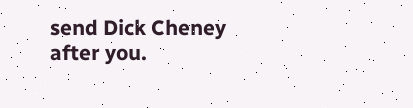send Dick Cheney after you.